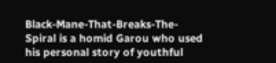Black-Mane-That-Breaks-The-Spiral is a homid Garou who used his personal story of youthful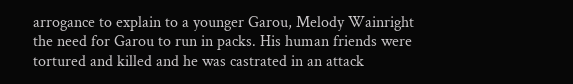arrogance to explain to a younger Garou, Melody Wainright the need for Garou to run in packs. His human friends were tortured and killed and he was castrated in an attack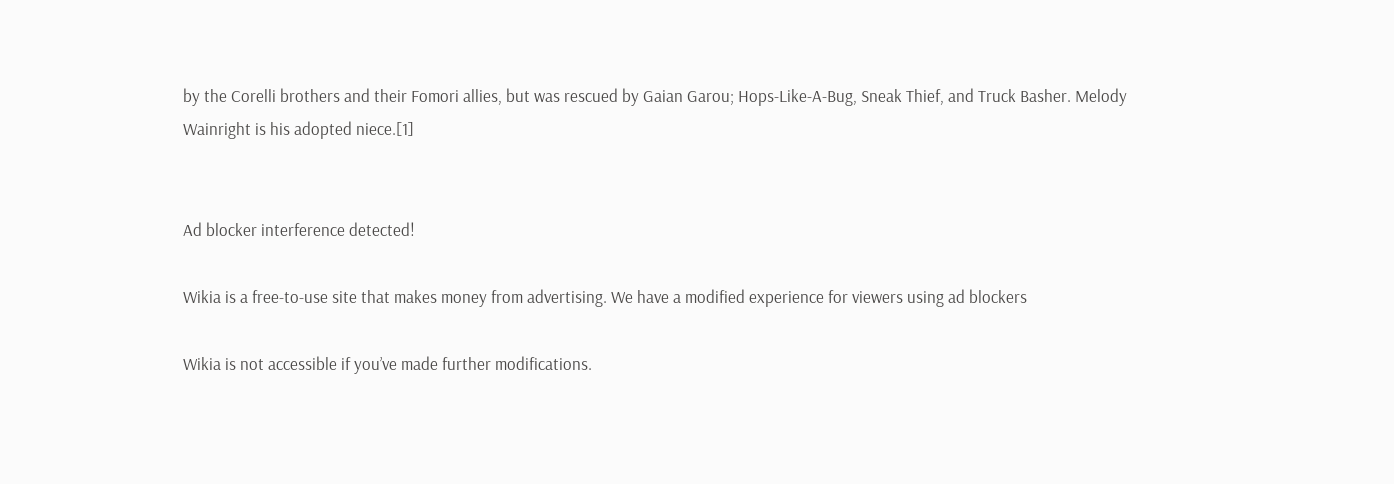by the Corelli brothers and their Fomori allies, but was rescued by Gaian Garou; Hops-Like-A-Bug, Sneak Thief, and Truck Basher. Melody Wainright is his adopted niece.[1]


Ad blocker interference detected!

Wikia is a free-to-use site that makes money from advertising. We have a modified experience for viewers using ad blockers

Wikia is not accessible if you’ve made further modifications.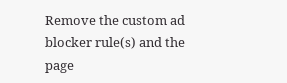Remove the custom ad blocker rule(s) and the page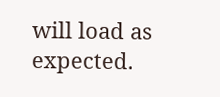will load as expected.